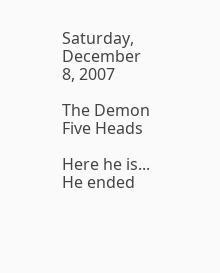Saturday, December 8, 2007

The Demon Five Heads

Here he is... He ended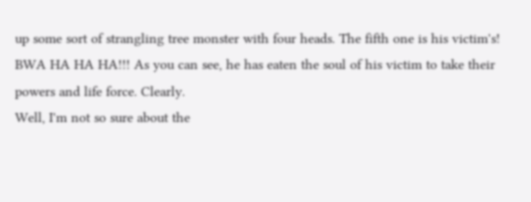up some sort of strangling tree monster with four heads. The fifth one is his victim's! BWA HA HA HA!!! As you can see, he has eaten the soul of his victim to take their powers and life force. Clearly.
Well, I'm not so sure about the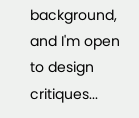background, and I'm open to design critiques...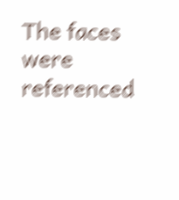The faces were referenced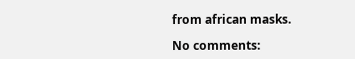from african masks.

No comments: